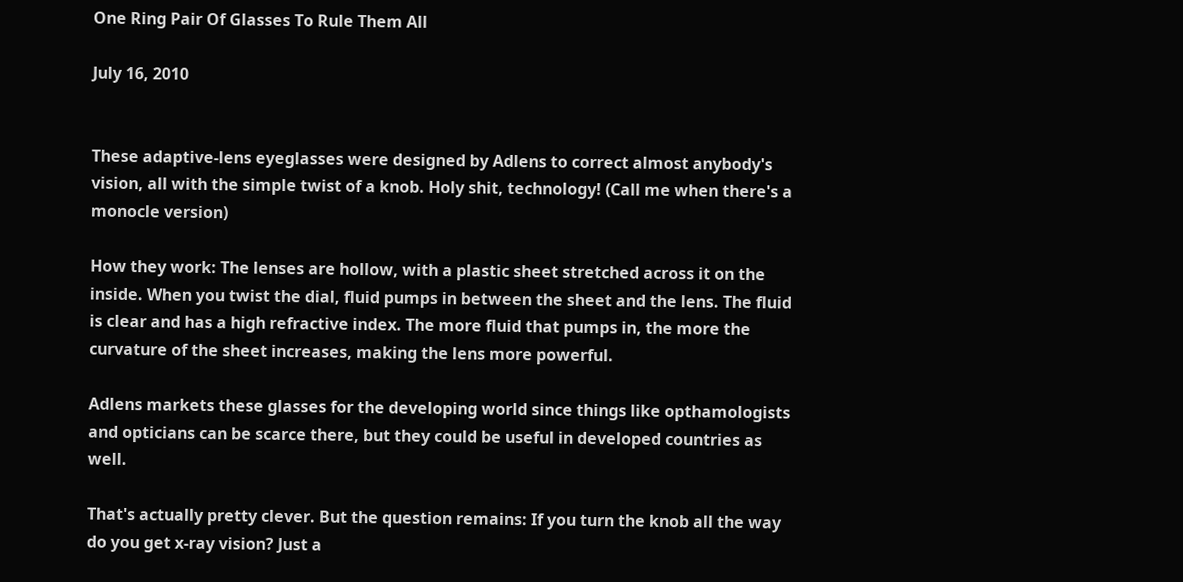One Ring Pair Of Glasses To Rule Them All

July 16, 2010


These adaptive-lens eyeglasses were designed by Adlens to correct almost anybody's vision, all with the simple twist of a knob. Holy shit, technology! (Call me when there's a monocle version)

How they work: The lenses are hollow, with a plastic sheet stretched across it on the inside. When you twist the dial, fluid pumps in between the sheet and the lens. The fluid is clear and has a high refractive index. The more fluid that pumps in, the more the curvature of the sheet increases, making the lens more powerful.

Adlens markets these glasses for the developing world since things like opthamologists and opticians can be scarce there, but they could be useful in developed countries as well.

That's actually pretty clever. But the question remains: If you turn the knob all the way do you get x-ray vision? Just a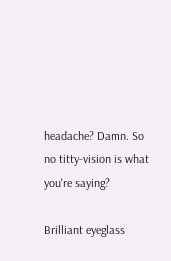headache? Damn. So no titty-vision is what you're saying?

Brilliant eyeglass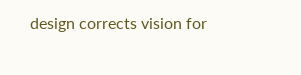design corrects vision for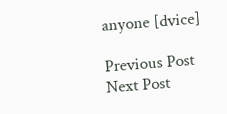anyone [dvice]

Previous Post
Next Post